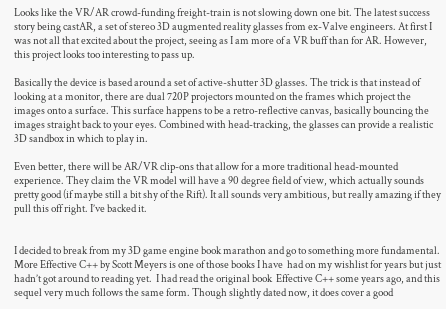Looks like the VR/AR crowd-funding freight-train is not slowing down one bit. The latest success story being castAR, a set of stereo 3D augmented reality glasses from ex-Valve engineers. At first I was not all that excited about the project, seeing as I am more of a VR buff than for AR. However, this project looks too interesting to pass up.

Basically the device is based around a set of active-shutter 3D glasses. The trick is that instead of looking at a monitor, there are dual 720P projectors mounted on the frames which project the images onto a surface. This surface happens to be a retro-reflective canvas, basically bouncing the images straight back to your eyes. Combined with head-tracking, the glasses can provide a realistic 3D sandbox in which to play in.

Even better, there will be AR/VR clip-ons that allow for a more traditional head-mounted experience. They claim the VR model will have a 90 degree field of view, which actually sounds pretty good (if maybe still a bit shy of the Rift). It all sounds very ambitious, but really amazing if they pull this off right. I’ve backed it.


I decided to break from my 3D game engine book marathon and go to something more fundamental. More Effective C++ by Scott Meyers is one of those books I have  had on my wishlist for years but just hadn’t got around to reading yet.  I had read the original book  Effective C++ some years ago, and this sequel very much follows the same form. Though slightly dated now, it does cover a good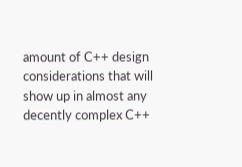amount of C++ design considerations that will show up in almost any decently complex C++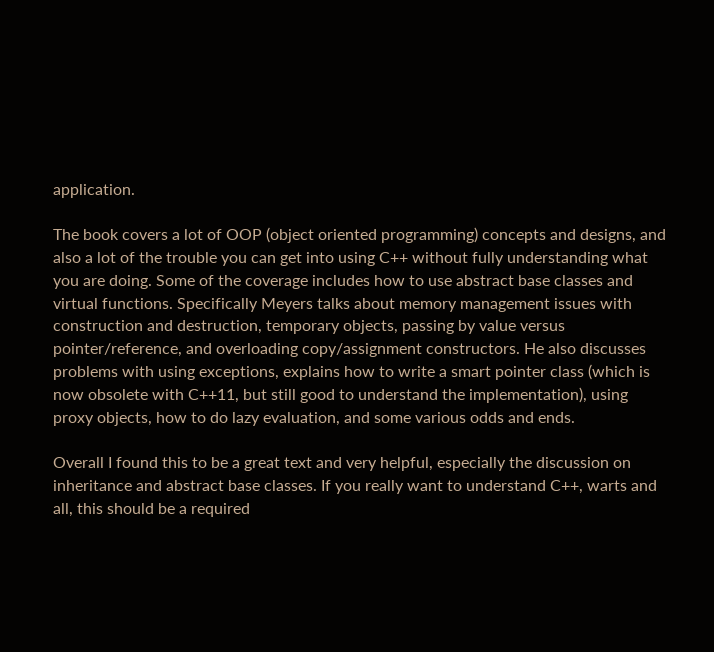application.

The book covers a lot of OOP (object oriented programming) concepts and designs, and also a lot of the trouble you can get into using C++ without fully understanding what you are doing. Some of the coverage includes how to use abstract base classes and virtual functions. Specifically Meyers talks about memory management issues with construction and destruction, temporary objects, passing by value versus pointer/reference, and overloading copy/assignment constructors. He also discusses problems with using exceptions, explains how to write a smart pointer class (which is now obsolete with C++11, but still good to understand the implementation), using proxy objects, how to do lazy evaluation, and some various odds and ends.

Overall I found this to be a great text and very helpful, especially the discussion on inheritance and abstract base classes. If you really want to understand C++, warts and all, this should be a required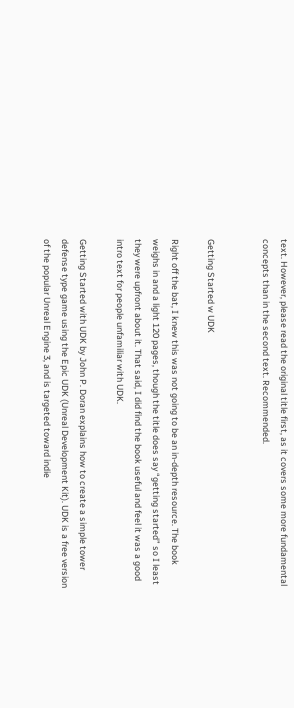text. However, please read the original title first, as it covers some more fundamental concepts than in the second text. Recommended.


Getting Started w UDK

Right off the bat, I knew this was not going to be an in-depth resource. The book weighs in and a light 120 pages, though the title does say “getting started” so I least they were upfront about it. That said, I did find the book useful and feel it was a good intro text for people unfamiliar with UDK.

Getting Started with UDK by John P. Doran explains how to create a simple tower defense type game using the Epic UDK (Unreal Development Kit). UDK is a free version of the popular Unreal Engine 3, and is targeted toward indie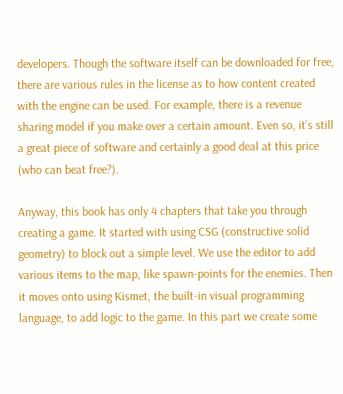developers. Though the software itself can be downloaded for free, there are various rules in the license as to how content created with the engine can be used. For example, there is a revenue sharing model if you make over a certain amount. Even so, it’s still a great piece of software and certainly a good deal at this price (who can beat free?).

Anyway, this book has only 4 chapters that take you through creating a game. It started with using CSG (constructive solid geometry) to block out a simple level. We use the editor to add various items to the map, like spawn-points for the enemies. Then it moves onto using Kismet, the built-in visual programming language, to add logic to the game. In this part we create some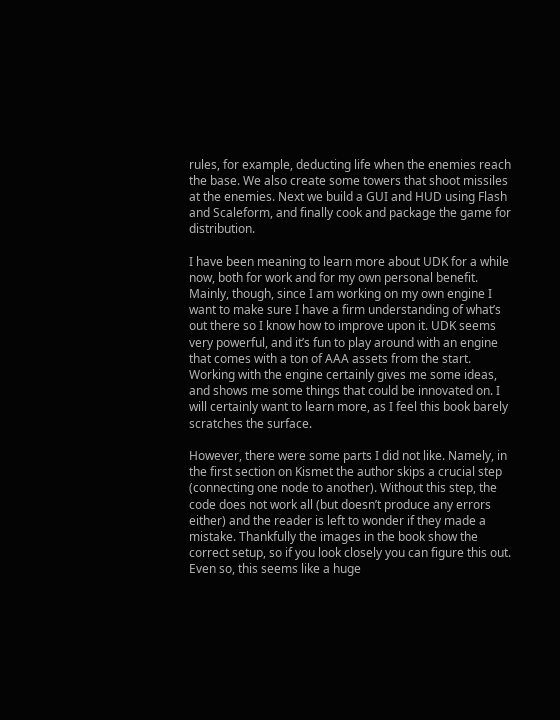rules, for example, deducting life when the enemies reach the base. We also create some towers that shoot missiles at the enemies. Next we build a GUI and HUD using Flash and Scaleform, and finally cook and package the game for distribution.

I have been meaning to learn more about UDK for a while now, both for work and for my own personal benefit. Mainly, though, since I am working on my own engine I want to make sure I have a firm understanding of what’s out there so I know how to improve upon it. UDK seems very powerful, and it’s fun to play around with an engine that comes with a ton of AAA assets from the start. Working with the engine certainly gives me some ideas, and shows me some things that could be innovated on. I will certainly want to learn more, as I feel this book barely scratches the surface.

However, there were some parts I did not like. Namely, in the first section on Kismet the author skips a crucial step (connecting one node to another). Without this step, the code does not work all (but doesn’t produce any errors either) and the reader is left to wonder if they made a mistake. Thankfully the images in the book show the correct setup, so if you look closely you can figure this out. Even so, this seems like a huge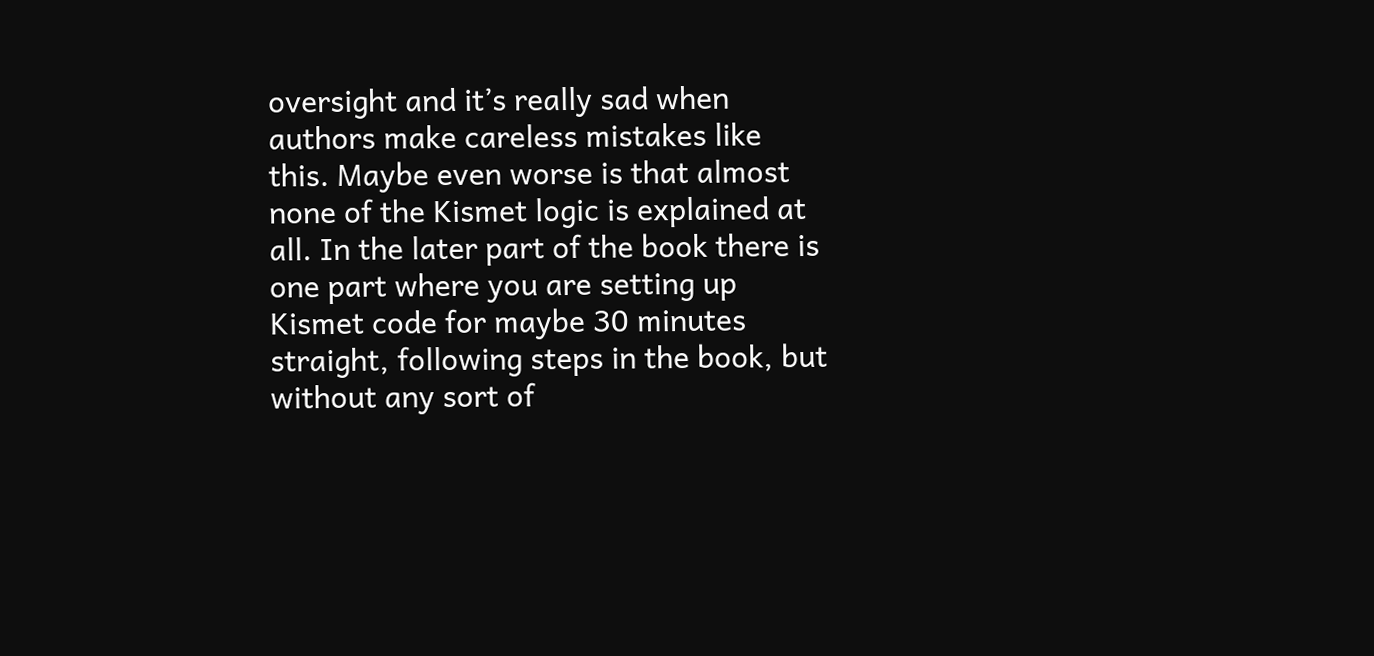oversight and it’s really sad when authors make careless mistakes like this. Maybe even worse is that almost none of the Kismet logic is explained at all. In the later part of the book there is one part where you are setting up Kismet code for maybe 30 minutes straight, following steps in the book, but without any sort of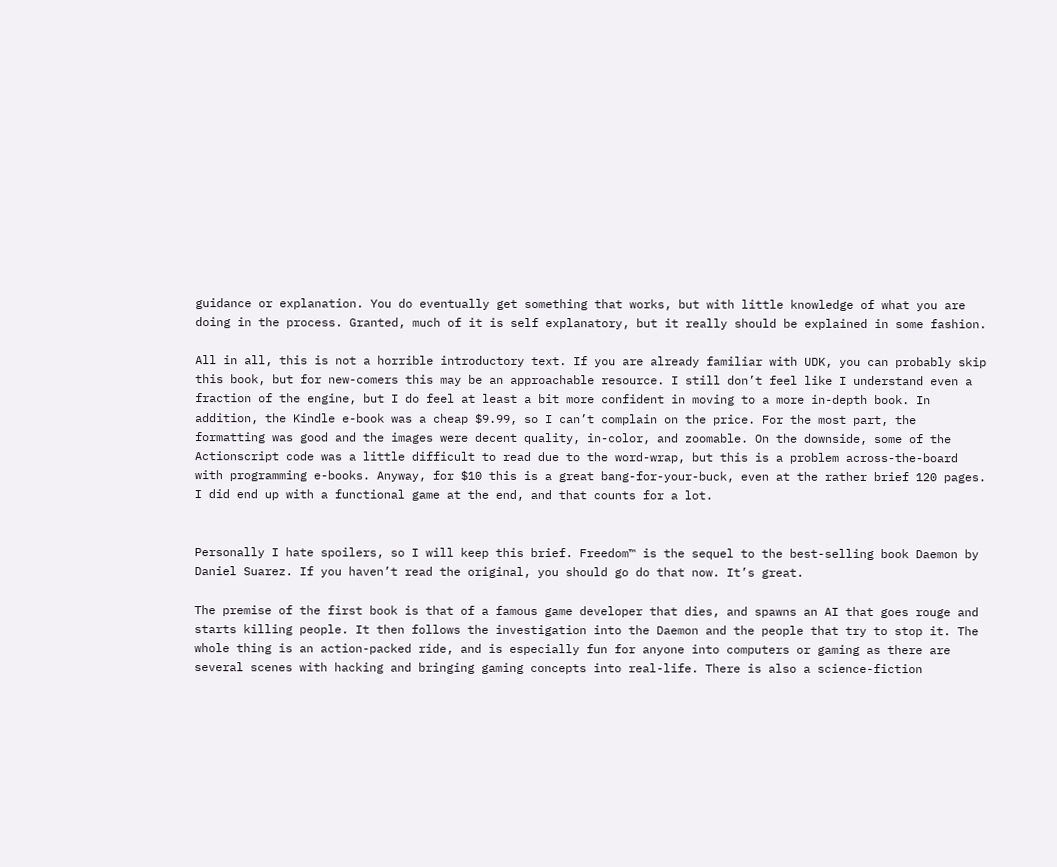guidance or explanation. You do eventually get something that works, but with little knowledge of what you are doing in the process. Granted, much of it is self explanatory, but it really should be explained in some fashion.

All in all, this is not a horrible introductory text. If you are already familiar with UDK, you can probably skip this book, but for new-comers this may be an approachable resource. I still don’t feel like I understand even a fraction of the engine, but I do feel at least a bit more confident in moving to a more in-depth book. In addition, the Kindle e-book was a cheap $9.99, so I can’t complain on the price. For the most part, the formatting was good and the images were decent quality, in-color, and zoomable. On the downside, some of the Actionscript code was a little difficult to read due to the word-wrap, but this is a problem across-the-board with programming e-books. Anyway, for $10 this is a great bang-for-your-buck, even at the rather brief 120 pages. I did end up with a functional game at the end, and that counts for a lot.


Personally I hate spoilers, so I will keep this brief. Freedom™ is the sequel to the best-selling book Daemon by Daniel Suarez. If you haven’t read the original, you should go do that now. It’s great.

The premise of the first book is that of a famous game developer that dies, and spawns an AI that goes rouge and starts killing people. It then follows the investigation into the Daemon and the people that try to stop it. The whole thing is an action-packed ride, and is especially fun for anyone into computers or gaming as there are several scenes with hacking and bringing gaming concepts into real-life. There is also a science-fiction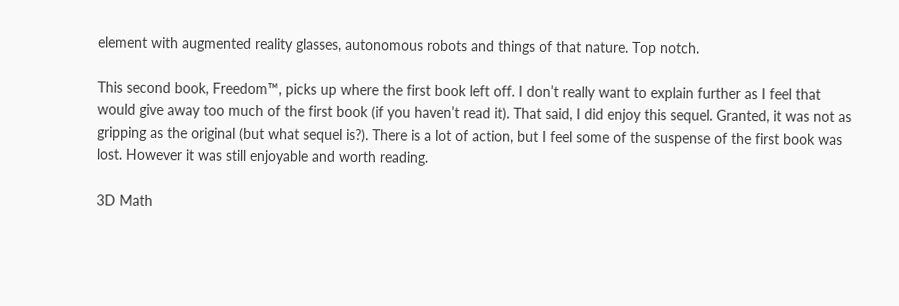element with augmented reality glasses, autonomous robots and things of that nature. Top notch.

This second book, Freedom™, picks up where the first book left off. I don’t really want to explain further as I feel that would give away too much of the first book (if you haven’t read it). That said, I did enjoy this sequel. Granted, it was not as gripping as the original (but what sequel is?). There is a lot of action, but I feel some of the suspense of the first book was lost. However it was still enjoyable and worth reading.

3D Math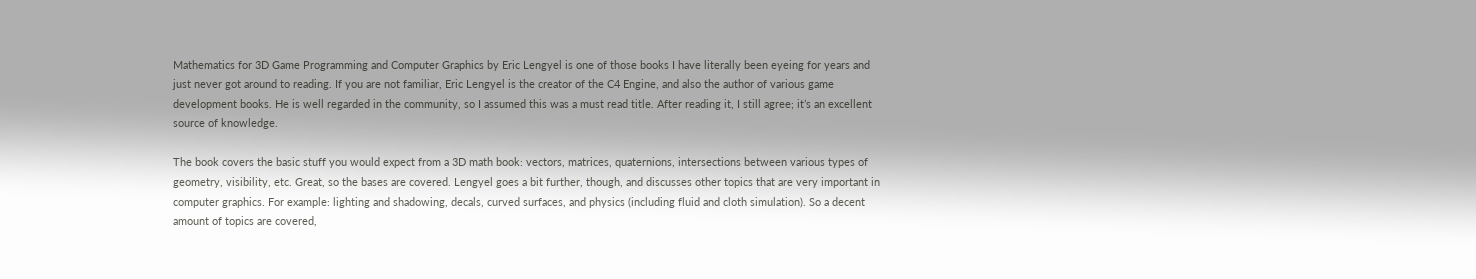Mathematics for 3D Game Programming and Computer Graphics by Eric Lengyel is one of those books I have literally been eyeing for years and just never got around to reading. If you are not familiar, Eric Lengyel is the creator of the C4 Engine, and also the author of various game development books. He is well regarded in the community, so I assumed this was a must read title. After reading it, I still agree; it’s an excellent source of knowledge.

The book covers the basic stuff you would expect from a 3D math book: vectors, matrices, quaternions, intersections between various types of geometry, visibility, etc. Great, so the bases are covered. Lengyel goes a bit further, though, and discusses other topics that are very important in computer graphics. For example: lighting and shadowing, decals, curved surfaces, and physics (including fluid and cloth simulation). So a decent amount of topics are covered,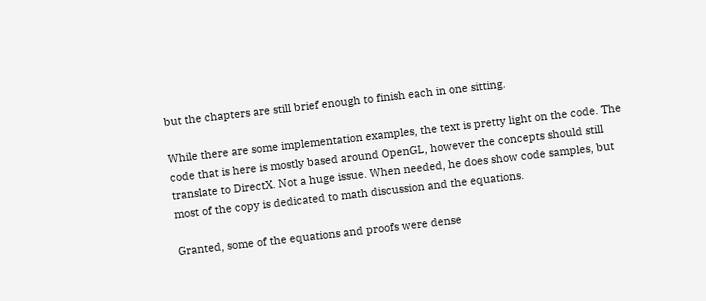but the chapters are still brief enough to finish each in one sitting.

While there are some implementation examples, the text is pretty light on the code. The code that is here is mostly based around OpenGL, however the concepts should still translate to DirectX. Not a huge issue. When needed, he does show code samples, but most of the copy is dedicated to math discussion and the equations.

Granted, some of the equations and proofs were dense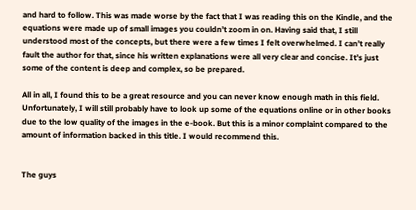and hard to follow. This was made worse by the fact that I was reading this on the Kindle, and the equations were made up of small images you couldn’t zoom in on. Having said that, I still understood most of the concepts, but there were a few times I felt overwhelmed. I can’t really fault the author for that, since his written explanations were all very clear and concise. It’s just some of the content is deep and complex, so be prepared.

All in all, I found this to be a great resource and you can never know enough math in this field. Unfortunately, I will still probably have to look up some of the equations online or in other books due to the low quality of the images in the e-book. But this is a minor complaint compared to the amount of information backed in this title. I would recommend this.


The guys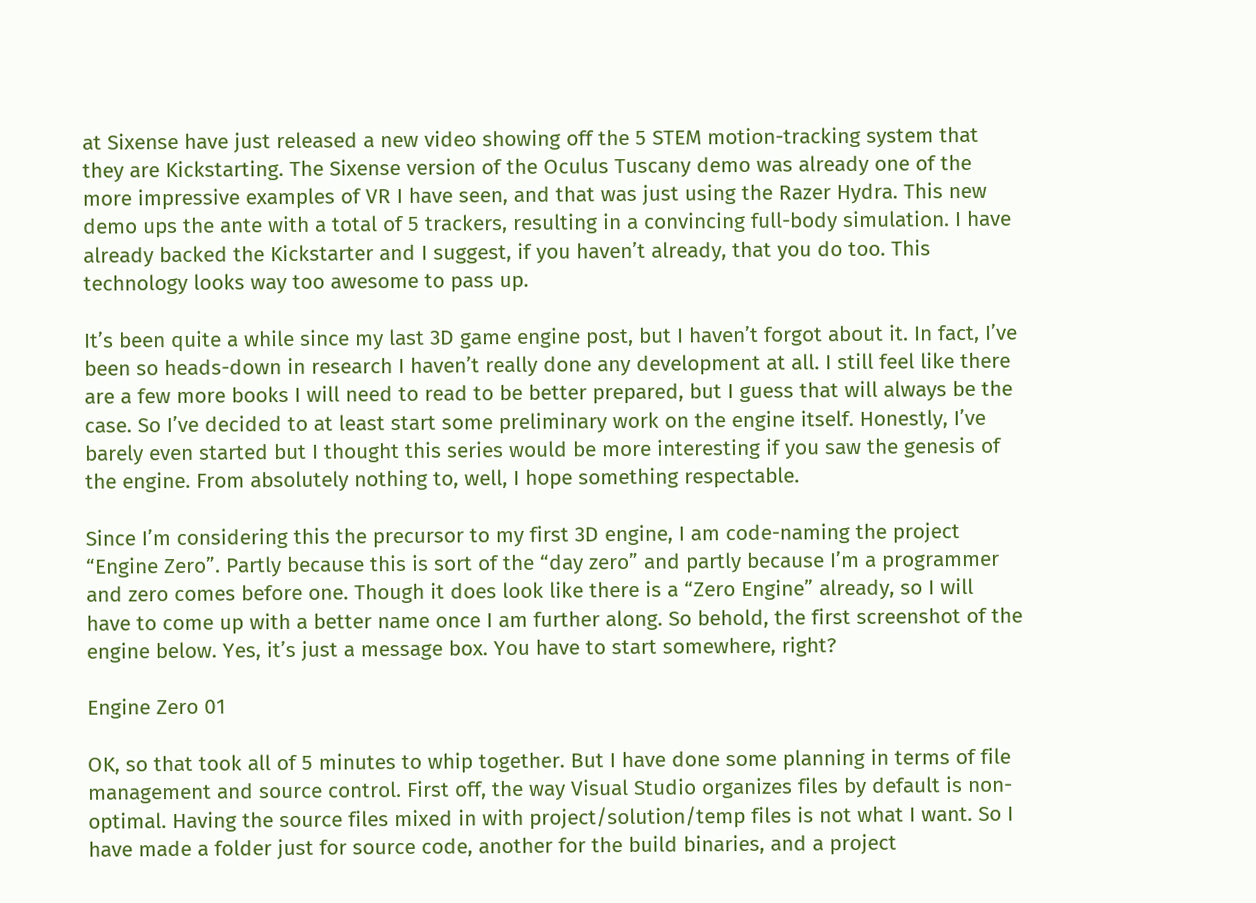at Sixense have just released a new video showing off the 5 STEM motion-tracking system that they are Kickstarting. The Sixense version of the Oculus Tuscany demo was already one of the more impressive examples of VR I have seen, and that was just using the Razer Hydra. This new demo ups the ante with a total of 5 trackers, resulting in a convincing full-body simulation. I have already backed the Kickstarter and I suggest, if you haven’t already, that you do too. This technology looks way too awesome to pass up.

It’s been quite a while since my last 3D game engine post, but I haven’t forgot about it. In fact, I’ve been so heads-down in research I haven’t really done any development at all. I still feel like there are a few more books I will need to read to be better prepared, but I guess that will always be the case. So I’ve decided to at least start some preliminary work on the engine itself. Honestly, I’ve barely even started but I thought this series would be more interesting if you saw the genesis of the engine. From absolutely nothing to, well, I hope something respectable.

Since I’m considering this the precursor to my first 3D engine, I am code-naming the project “Engine Zero”. Partly because this is sort of the “day zero” and partly because I’m a programmer and zero comes before one. Though it does look like there is a “Zero Engine” already, so I will have to come up with a better name once I am further along. So behold, the first screenshot of the engine below. Yes, it’s just a message box. You have to start somewhere, right?

Engine Zero 01

OK, so that took all of 5 minutes to whip together. But I have done some planning in terms of file management and source control. First off, the way Visual Studio organizes files by default is non-optimal. Having the source files mixed in with project/solution/temp files is not what I want. So I have made a folder just for source code, another for the build binaries, and a project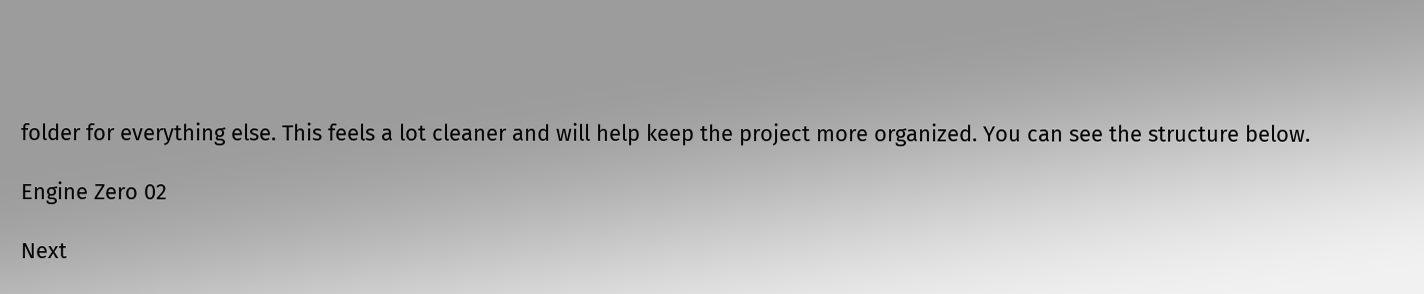folder for everything else. This feels a lot cleaner and will help keep the project more organized. You can see the structure below.

Engine Zero 02

Next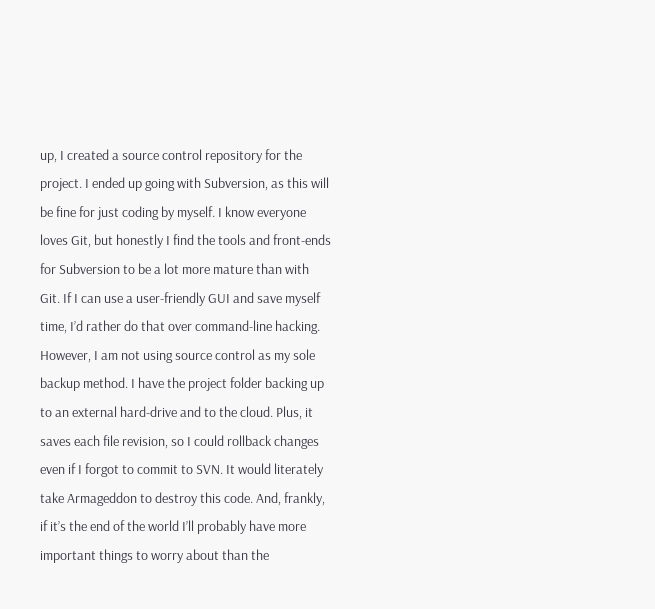up, I created a source control repository for the project. I ended up going with Subversion, as this will be fine for just coding by myself. I know everyone loves Git, but honestly I find the tools and front-ends for Subversion to be a lot more mature than with Git. If I can use a user-friendly GUI and save myself time, I’d rather do that over command-line hacking. However, I am not using source control as my sole backup method. I have the project folder backing up to an external hard-drive and to the cloud. Plus, it saves each file revision, so I could rollback changes even if I forgot to commit to SVN. It would literately take Armageddon to destroy this code. And, frankly, if it’s the end of the world I’ll probably have more important things to worry about than the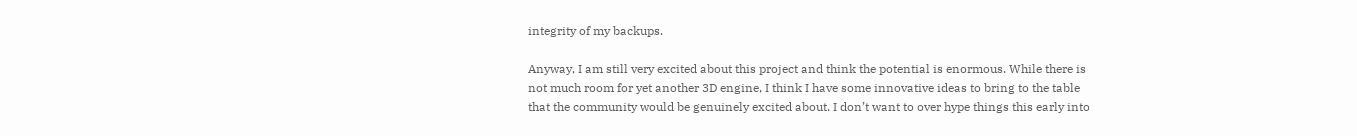integrity of my backups.

Anyway, I am still very excited about this project and think the potential is enormous. While there is not much room for yet another 3D engine, I think I have some innovative ideas to bring to the table that the community would be genuinely excited about. I don’t want to over hype things this early into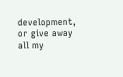development, or give away all my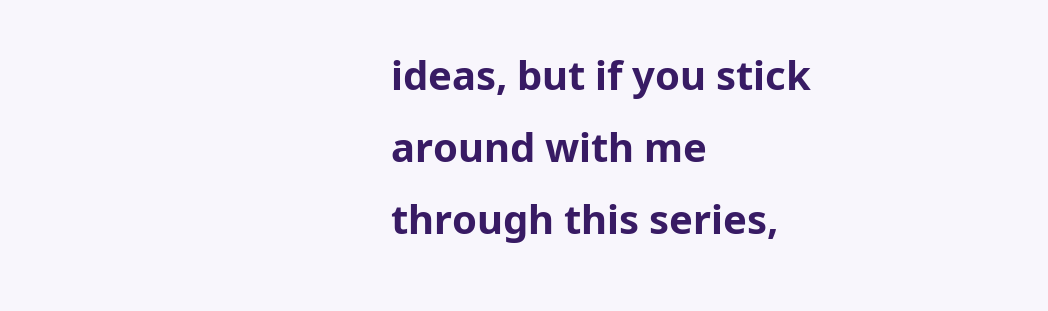ideas, but if you stick around with me through this series,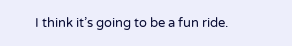I think it’s going to be a fun ride.